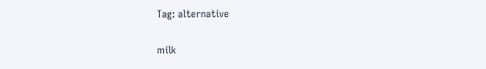Tag: alternative

milk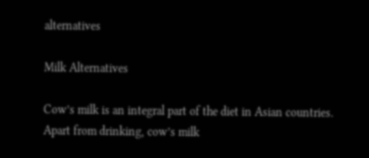alternatives

Milk Alternatives

Cow’s milk is an integral part of the diet in Asian countries. Apart from drinking, cow’s milk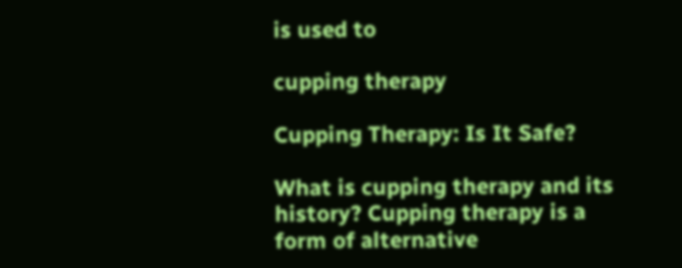is used to

cupping therapy

Cupping Therapy: Is It Safe?

What is cupping therapy and its history? Cupping therapy is a form of alternative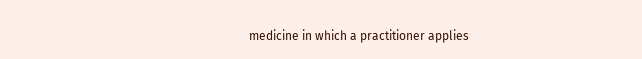medicine in which a practitioner applies